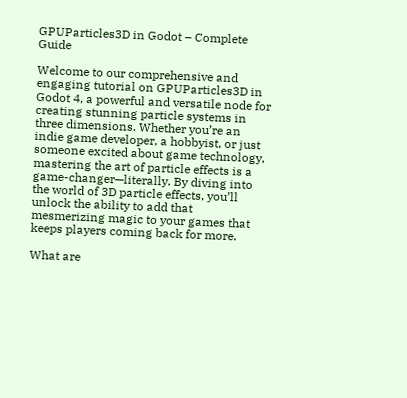GPUParticles3D in Godot – Complete Guide

Welcome to our comprehensive and engaging tutorial on GPUParticles3D in Godot 4, a powerful and versatile node for creating stunning particle systems in three dimensions. Whether you’re an indie game developer, a hobbyist, or just someone excited about game technology, mastering the art of particle effects is a game-changer—literally. By diving into the world of 3D particle effects, you’ll unlock the ability to add that mesmerizing magic to your games that keeps players coming back for more.

What are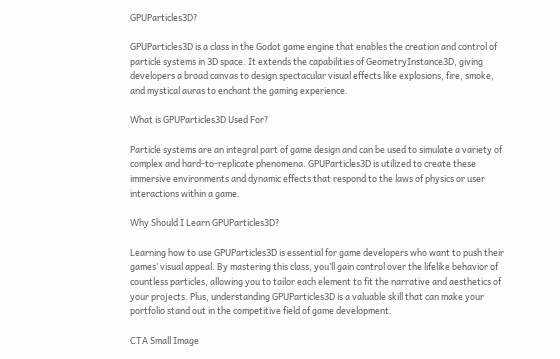GPUParticles3D?

GPUParticles3D is a class in the Godot game engine that enables the creation and control of particle systems in 3D space. It extends the capabilities of GeometryInstance3D, giving developers a broad canvas to design spectacular visual effects like explosions, fire, smoke, and mystical auras to enchant the gaming experience.

What is GPUParticles3D Used For?

Particle systems are an integral part of game design and can be used to simulate a variety of complex and hard-to-replicate phenomena. GPUParticles3D is utilized to create these immersive environments and dynamic effects that respond to the laws of physics or user interactions within a game.

Why Should I Learn GPUParticles3D?

Learning how to use GPUParticles3D is essential for game developers who want to push their games’ visual appeal. By mastering this class, you’ll gain control over the lifelike behavior of countless particles, allowing you to tailor each element to fit the narrative and aesthetics of your projects. Plus, understanding GPUParticles3D is a valuable skill that can make your portfolio stand out in the competitive field of game development.

CTA Small Image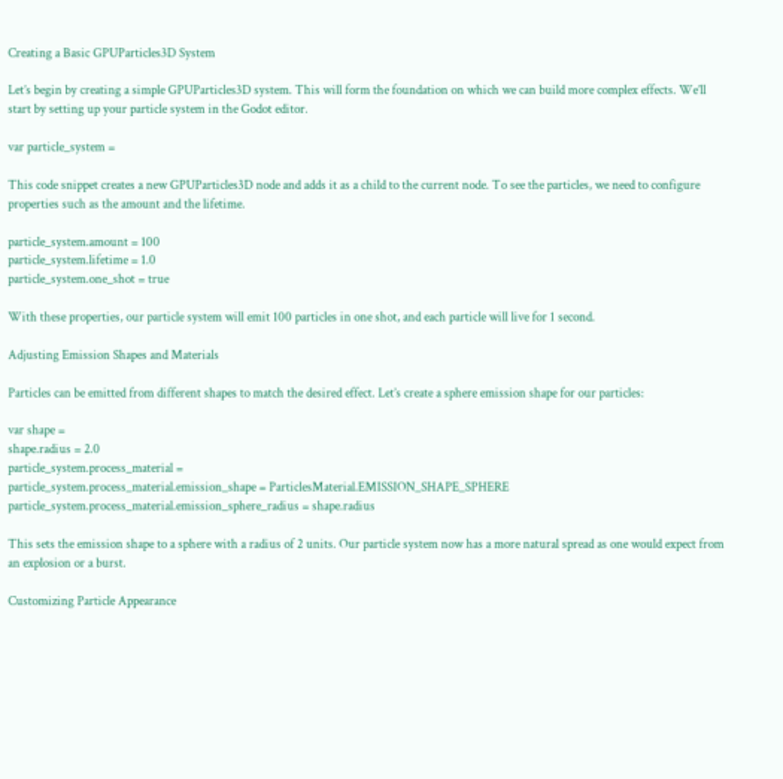Creating a Basic GPUParticles3D System

Let’s begin by creating a simple GPUParticles3D system. This will form the foundation on which we can build more complex effects. We’ll start by setting up your particle system in the Godot editor.

var particle_system =

This code snippet creates a new GPUParticles3D node and adds it as a child to the current node. To see the particles, we need to configure properties such as the amount and the lifetime.

particle_system.amount = 100
particle_system.lifetime = 1.0
particle_system.one_shot = true

With these properties, our particle system will emit 100 particles in one shot, and each particle will live for 1 second.

Adjusting Emission Shapes and Materials

Particles can be emitted from different shapes to match the desired effect. Let’s create a sphere emission shape for our particles:

var shape =
shape.radius = 2.0
particle_system.process_material =
particle_system.process_material.emission_shape = ParticlesMaterial.EMISSION_SHAPE_SPHERE
particle_system.process_material.emission_sphere_radius = shape.radius

This sets the emission shape to a sphere with a radius of 2 units. Our particle system now has a more natural spread as one would expect from an explosion or a burst.

Customizing Particle Appearance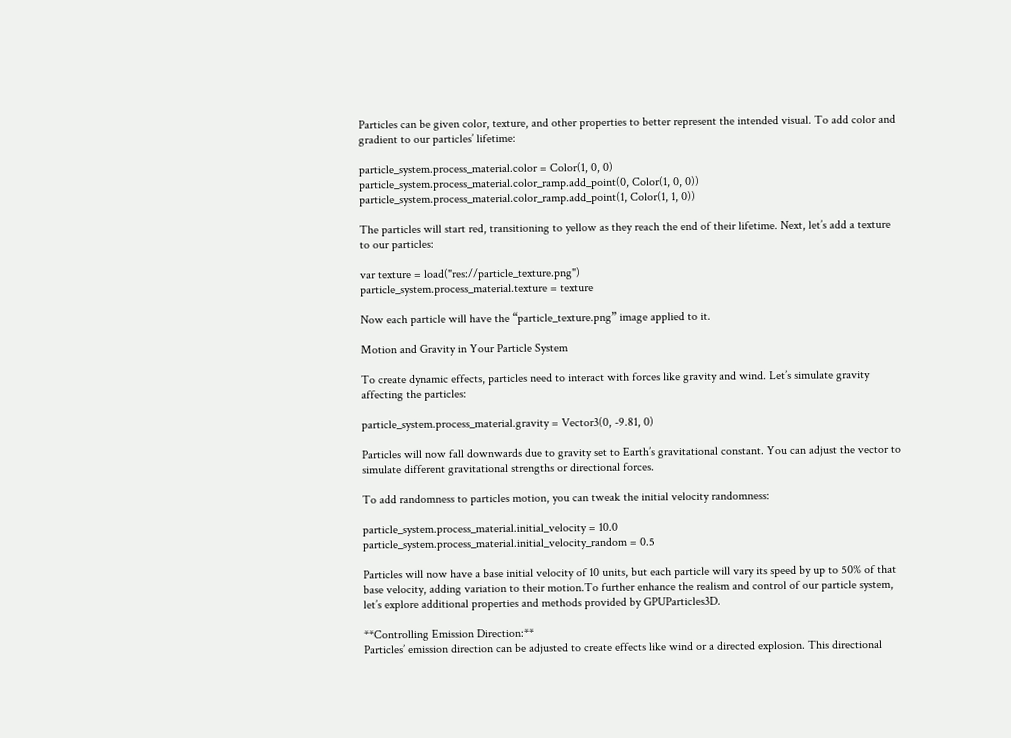Particles can be given color, texture, and other properties to better represent the intended visual. To add color and gradient to our particles’ lifetime:

particle_system.process_material.color = Color(1, 0, 0)
particle_system.process_material.color_ramp.add_point(0, Color(1, 0, 0))
particle_system.process_material.color_ramp.add_point(1, Color(1, 1, 0))

The particles will start red, transitioning to yellow as they reach the end of their lifetime. Next, let’s add a texture to our particles:

var texture = load("res://particle_texture.png")
particle_system.process_material.texture = texture

Now each particle will have the “particle_texture.png” image applied to it.

Motion and Gravity in Your Particle System

To create dynamic effects, particles need to interact with forces like gravity and wind. Let’s simulate gravity affecting the particles:

particle_system.process_material.gravity = Vector3(0, -9.81, 0)

Particles will now fall downwards due to gravity set to Earth’s gravitational constant. You can adjust the vector to simulate different gravitational strengths or directional forces.

To add randomness to particles motion, you can tweak the initial velocity randomness:

particle_system.process_material.initial_velocity = 10.0
particle_system.process_material.initial_velocity_random = 0.5

Particles will now have a base initial velocity of 10 units, but each particle will vary its speed by up to 50% of that base velocity, adding variation to their motion.To further enhance the realism and control of our particle system, let’s explore additional properties and methods provided by GPUParticles3D.

**Controlling Emission Direction:**
Particles’ emission direction can be adjusted to create effects like wind or a directed explosion. This directional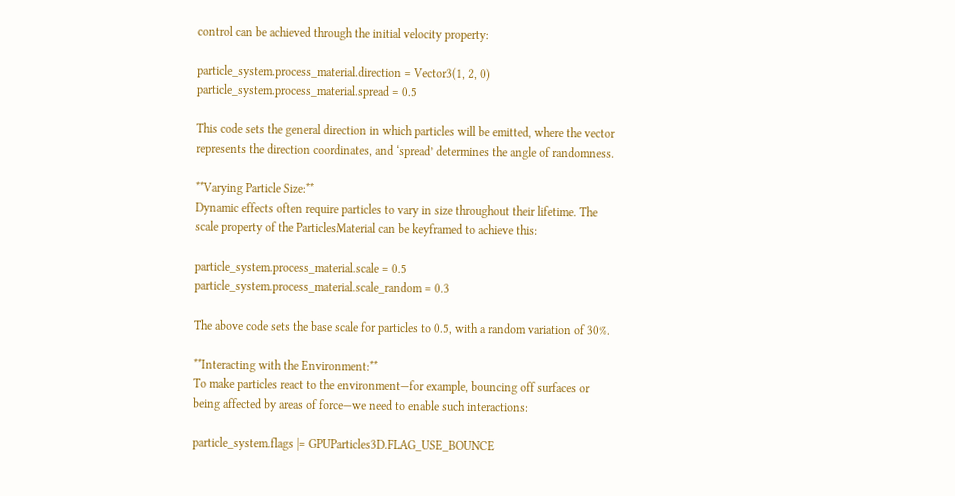control can be achieved through the initial velocity property:

particle_system.process_material.direction = Vector3(1, 2, 0)
particle_system.process_material.spread = 0.5

This code sets the general direction in which particles will be emitted, where the vector represents the direction coordinates, and ‘spread’ determines the angle of randomness.

**Varying Particle Size:**
Dynamic effects often require particles to vary in size throughout their lifetime. The scale property of the ParticlesMaterial can be keyframed to achieve this:

particle_system.process_material.scale = 0.5
particle_system.process_material.scale_random = 0.3

The above code sets the base scale for particles to 0.5, with a random variation of 30%.

**Interacting with the Environment:**
To make particles react to the environment—for example, bouncing off surfaces or being affected by areas of force—we need to enable such interactions:

particle_system.flags |= GPUParticles3D.FLAG_USE_BOUNCE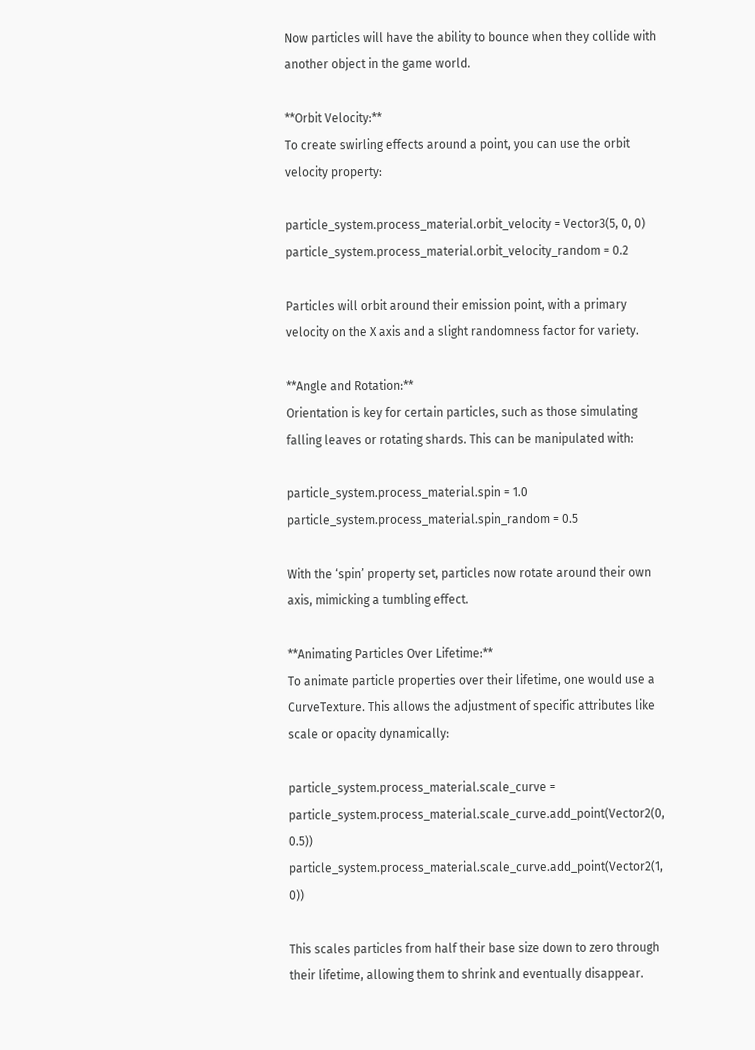Now particles will have the ability to bounce when they collide with another object in the game world.

**Orbit Velocity:**
To create swirling effects around a point, you can use the orbit velocity property:

particle_system.process_material.orbit_velocity = Vector3(5, 0, 0)
particle_system.process_material.orbit_velocity_random = 0.2

Particles will orbit around their emission point, with a primary velocity on the X axis and a slight randomness factor for variety.

**Angle and Rotation:**
Orientation is key for certain particles, such as those simulating falling leaves or rotating shards. This can be manipulated with:

particle_system.process_material.spin = 1.0
particle_system.process_material.spin_random = 0.5

With the ‘spin’ property set, particles now rotate around their own axis, mimicking a tumbling effect.

**Animating Particles Over Lifetime:**
To animate particle properties over their lifetime, one would use a CurveTexture. This allows the adjustment of specific attributes like scale or opacity dynamically:

particle_system.process_material.scale_curve =
particle_system.process_material.scale_curve.add_point(Vector2(0, 0.5))
particle_system.process_material.scale_curve.add_point(Vector2(1, 0))

This scales particles from half their base size down to zero through their lifetime, allowing them to shrink and eventually disappear.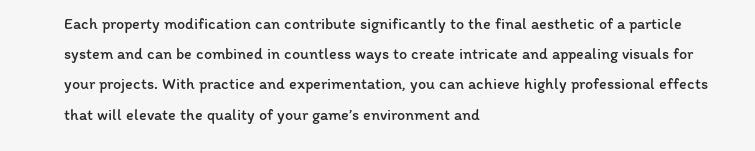Each property modification can contribute significantly to the final aesthetic of a particle system and can be combined in countless ways to create intricate and appealing visuals for your projects. With practice and experimentation, you can achieve highly professional effects that will elevate the quality of your game’s environment and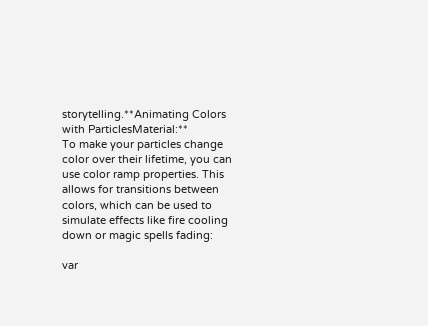storytelling.**Animating Colors with ParticlesMaterial:**
To make your particles change color over their lifetime, you can use color ramp properties. This allows for transitions between colors, which can be used to simulate effects like fire cooling down or magic spells fading:

var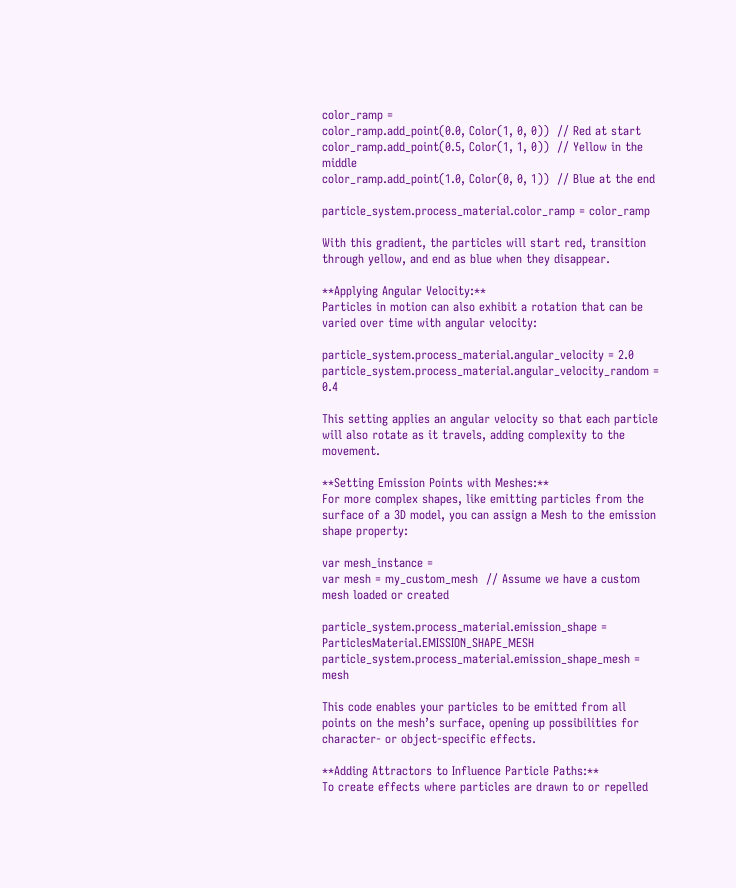color_ramp =
color_ramp.add_point(0.0, Color(1, 0, 0))  // Red at start
color_ramp.add_point(0.5, Color(1, 1, 0))  // Yellow in the middle
color_ramp.add_point(1.0, Color(0, 0, 1))  // Blue at the end

particle_system.process_material.color_ramp = color_ramp

With this gradient, the particles will start red, transition through yellow, and end as blue when they disappear.

**Applying Angular Velocity:**
Particles in motion can also exhibit a rotation that can be varied over time with angular velocity:

particle_system.process_material.angular_velocity = 2.0
particle_system.process_material.angular_velocity_random = 0.4

This setting applies an angular velocity so that each particle will also rotate as it travels, adding complexity to the movement.

**Setting Emission Points with Meshes:**
For more complex shapes, like emitting particles from the surface of a 3D model, you can assign a Mesh to the emission shape property:

var mesh_instance =
var mesh = my_custom_mesh  // Assume we have a custom mesh loaded or created

particle_system.process_material.emission_shape = ParticlesMaterial.EMISSION_SHAPE_MESH
particle_system.process_material.emission_shape_mesh = mesh

This code enables your particles to be emitted from all points on the mesh’s surface, opening up possibilities for character- or object-specific effects.

**Adding Attractors to Influence Particle Paths:**
To create effects where particles are drawn to or repelled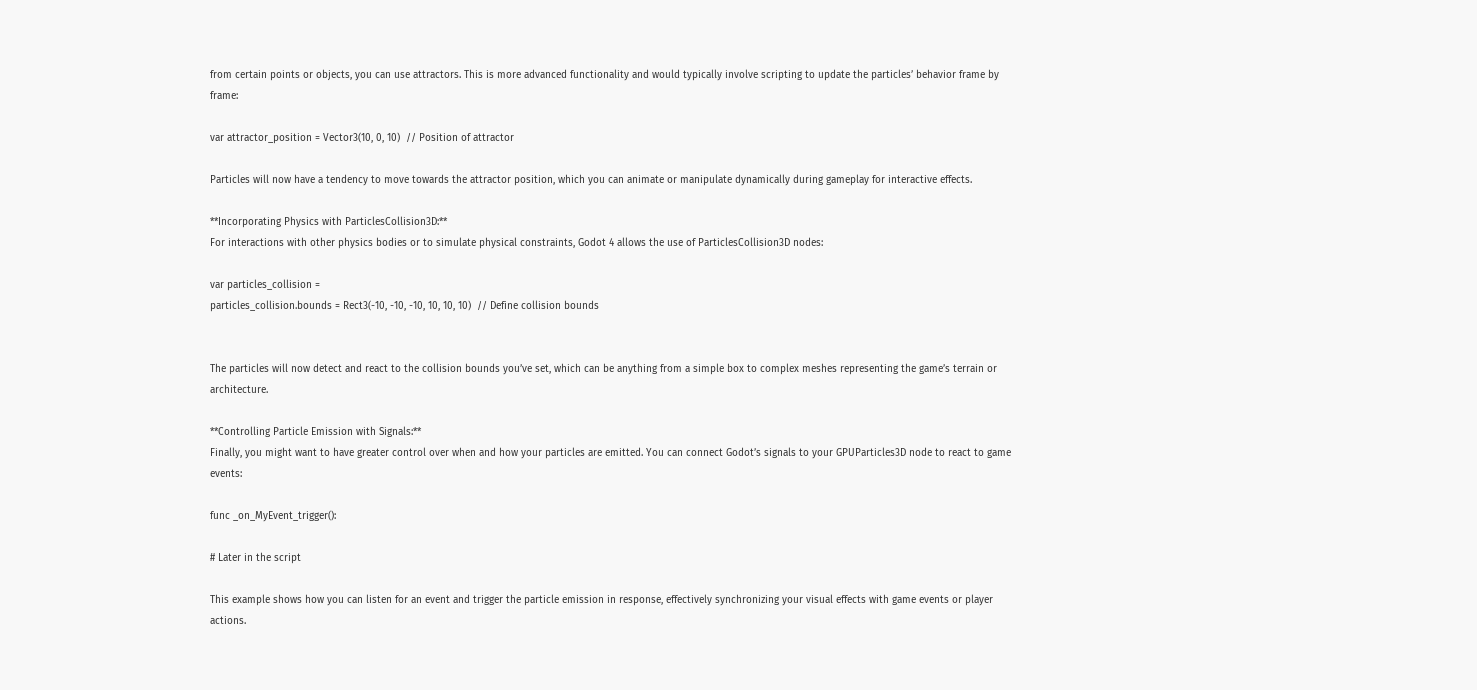from certain points or objects, you can use attractors. This is more advanced functionality and would typically involve scripting to update the particles’ behavior frame by frame:

var attractor_position = Vector3(10, 0, 10)  // Position of attractor

Particles will now have a tendency to move towards the attractor position, which you can animate or manipulate dynamically during gameplay for interactive effects.

**Incorporating Physics with ParticlesCollision3D:**
For interactions with other physics bodies or to simulate physical constraints, Godot 4 allows the use of ParticlesCollision3D nodes:

var particles_collision =
particles_collision.bounds = Rect3(-10, -10, -10, 10, 10, 10)  // Define collision bounds


The particles will now detect and react to the collision bounds you’ve set, which can be anything from a simple box to complex meshes representing the game’s terrain or architecture.

**Controlling Particle Emission with Signals:**
Finally, you might want to have greater control over when and how your particles are emitted. You can connect Godot’s signals to your GPUParticles3D node to react to game events:

func _on_MyEvent_trigger():

# Later in the script

This example shows how you can listen for an event and trigger the particle emission in response, effectively synchronizing your visual effects with game events or player actions.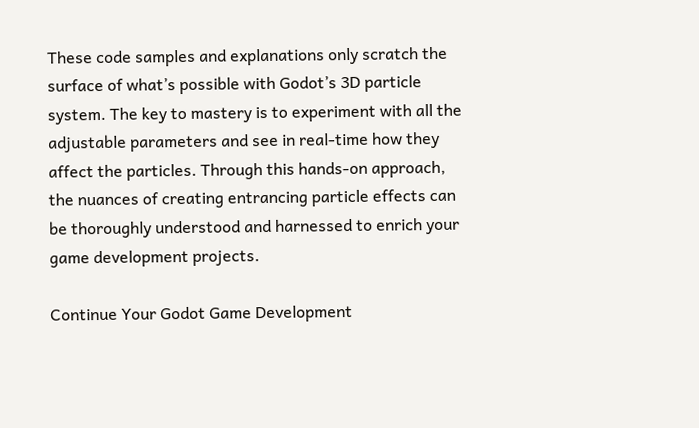These code samples and explanations only scratch the surface of what’s possible with Godot’s 3D particle system. The key to mastery is to experiment with all the adjustable parameters and see in real-time how they affect the particles. Through this hands-on approach, the nuances of creating entrancing particle effects can be thoroughly understood and harnessed to enrich your game development projects.

Continue Your Godot Game Development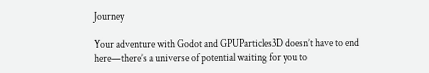Journey

Your adventure with Godot and GPUParticles3D doesn’t have to end here—there’s a universe of potential waiting for you to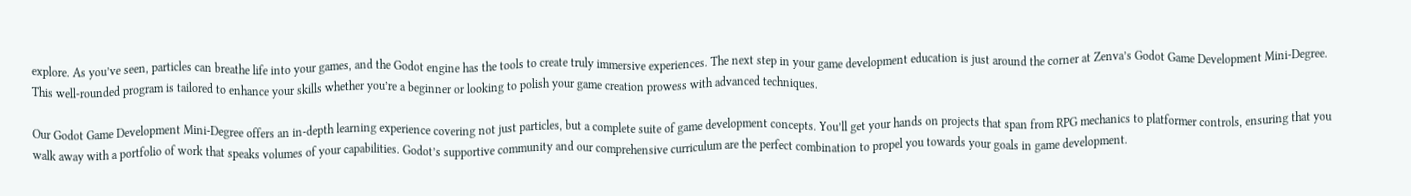explore. As you’ve seen, particles can breathe life into your games, and the Godot engine has the tools to create truly immersive experiences. The next step in your game development education is just around the corner at Zenva’s Godot Game Development Mini-Degree. This well-rounded program is tailored to enhance your skills whether you’re a beginner or looking to polish your game creation prowess with advanced techniques.

Our Godot Game Development Mini-Degree offers an in-depth learning experience covering not just particles, but a complete suite of game development concepts. You’ll get your hands on projects that span from RPG mechanics to platformer controls, ensuring that you walk away with a portfolio of work that speaks volumes of your capabilities. Godot’s supportive community and our comprehensive curriculum are the perfect combination to propel you towards your goals in game development.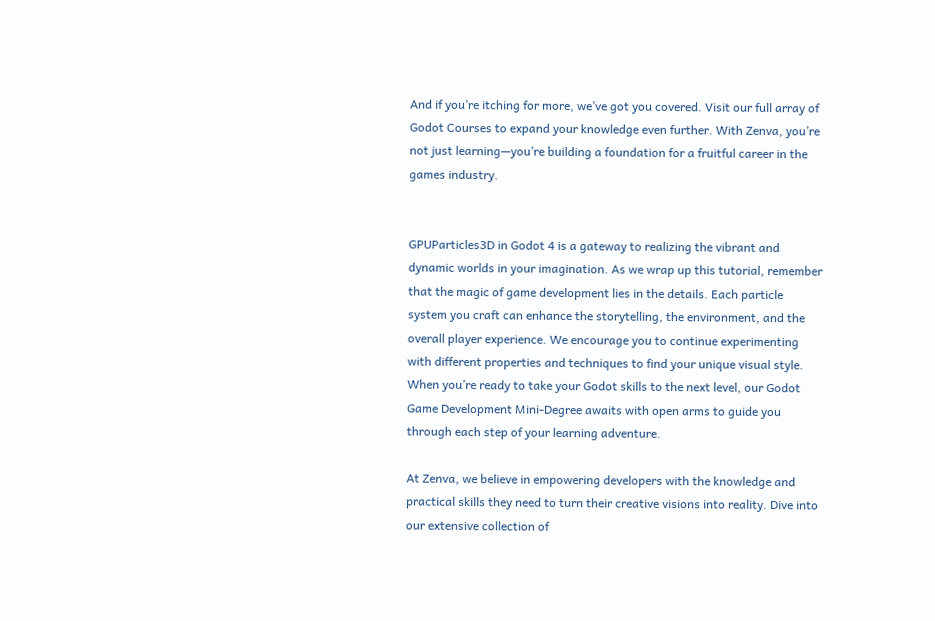And if you’re itching for more, we’ve got you covered. Visit our full array of Godot Courses to expand your knowledge even further. With Zenva, you’re not just learning—you’re building a foundation for a fruitful career in the games industry.


GPUParticles3D in Godot 4 is a gateway to realizing the vibrant and dynamic worlds in your imagination. As we wrap up this tutorial, remember that the magic of game development lies in the details. Each particle system you craft can enhance the storytelling, the environment, and the overall player experience. We encourage you to continue experimenting with different properties and techniques to find your unique visual style. When you’re ready to take your Godot skills to the next level, our Godot Game Development Mini-Degree awaits with open arms to guide you through each step of your learning adventure.

At Zenva, we believe in empowering developers with the knowledge and practical skills they need to turn their creative visions into reality. Dive into our extensive collection of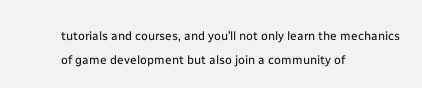tutorials and courses, and you’ll not only learn the mechanics of game development but also join a community of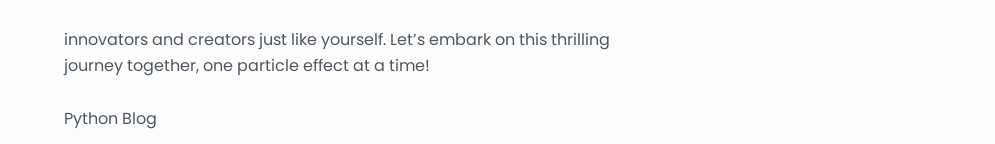innovators and creators just like yourself. Let’s embark on this thrilling journey together, one particle effect at a time!

Python Blog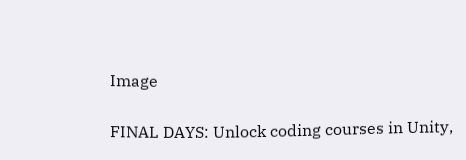Image

FINAL DAYS: Unlock coding courses in Unity,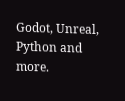Godot, Unreal, Python and more.